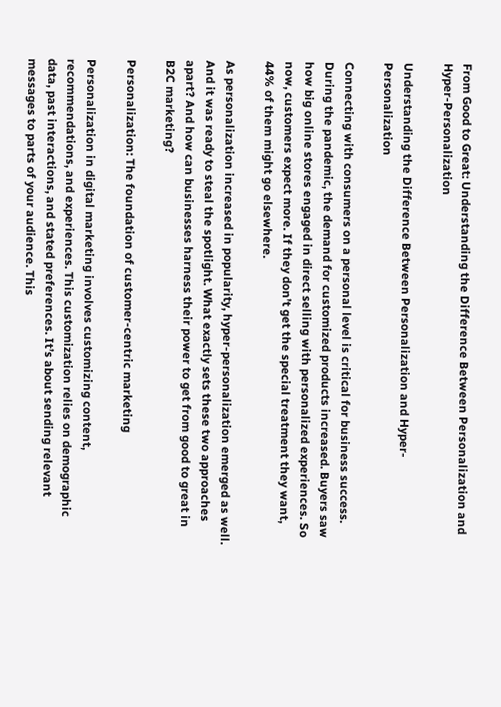From Good to Great: Understanding the Difference Between Personalization and Hyper-Personalization

Understanding the Difference Between Personalization and Hyper-Personalization

Connecting with consumers on a personal level is critical for business success. During the pandemic, the demand for customized products increased. Buyers saw how big online stores engaged in direct selling with personalized experiences. So now, customers expect more. If they don’t get the special treatment they want, 44% of them might go elsewhere.

As personalization increased in popularity, hyper-personalization emerged as well. And it was ready to steal the spotlight. What exactly sets these two approaches apart? And how can businesses harness their power to get from good to great in B2C marketing?

Personalization: The foundation of customer-centric marketing

Personalization in digital marketing involves customizing content, recommendations, and experiences. This customization relies on demographic data, past interactions, and stated preferences. It’s about sending relevant messages to parts of your audience. This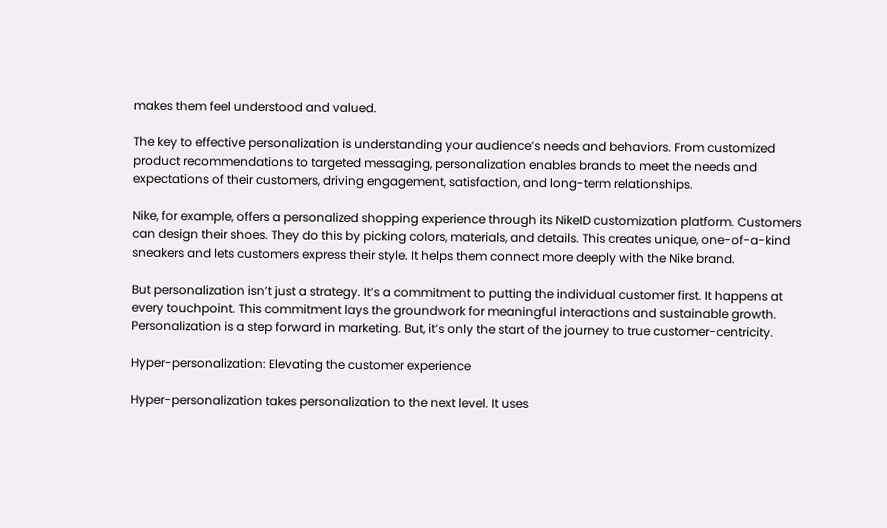makes them feel understood and valued.

The key to effective personalization is understanding your audience’s needs and behaviors. From customized product recommendations to targeted messaging, personalization enables brands to meet the needs and expectations of their customers, driving engagement, satisfaction, and long-term relationships.

Nike, for example, offers a personalized shopping experience through its NikeID customization platform. Customers can design their shoes. They do this by picking colors, materials, and details. This creates unique, one-of-a-kind sneakers and lets customers express their style. It helps them connect more deeply with the Nike brand.

But personalization isn’t just a strategy. It’s a commitment to putting the individual customer first. It happens at every touchpoint. This commitment lays the groundwork for meaningful interactions and sustainable growth. Personalization is a step forward in marketing. But, it’s only the start of the journey to true customer-centricity.

Hyper-personalization: Elevating the customer experience

Hyper-personalization takes personalization to the next level. It uses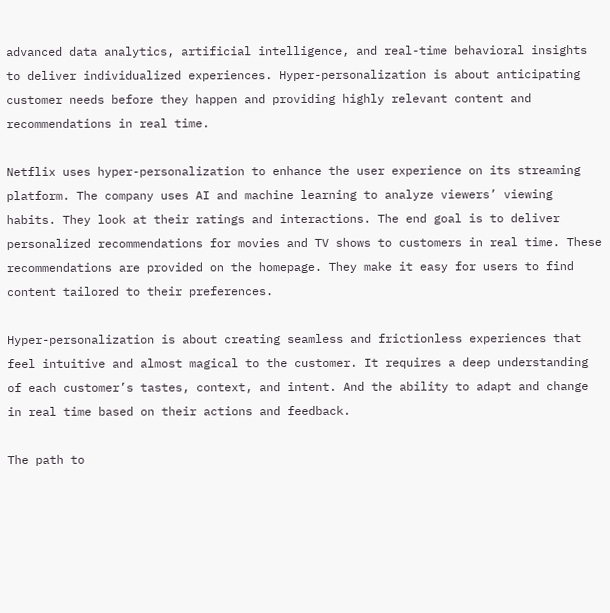advanced data analytics, artificial intelligence, and real-time behavioral insights to deliver individualized experiences. Hyper-personalization is about anticipating customer needs before they happen and providing highly relevant content and recommendations in real time.

Netflix uses hyper-personalization to enhance the user experience on its streaming platform. The company uses AI and machine learning to analyze viewers’ viewing habits. They look at their ratings and interactions. The end goal is to deliver personalized recommendations for movies and TV shows to customers in real time. These recommendations are provided on the homepage. They make it easy for users to find content tailored to their preferences.

Hyper-personalization is about creating seamless and frictionless experiences that feel intuitive and almost magical to the customer. It requires a deep understanding of each customer’s tastes, context, and intent. And the ability to adapt and change in real time based on their actions and feedback.

The path to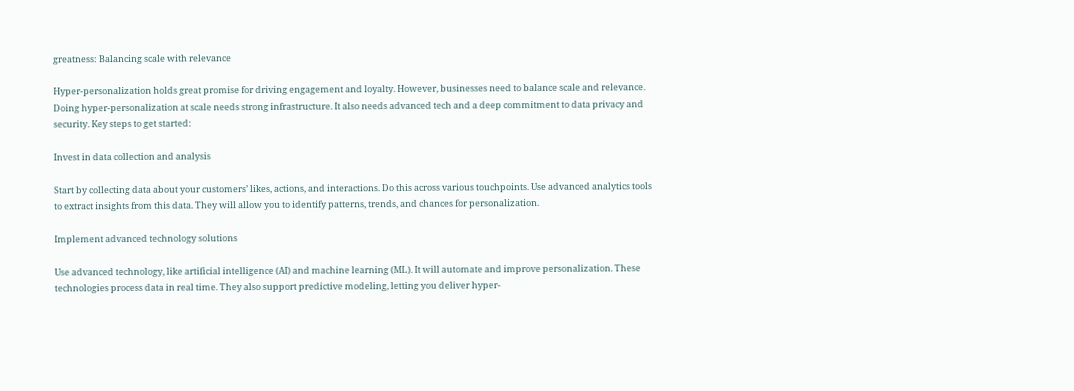greatness: Balancing scale with relevance

Hyper-personalization holds great promise for driving engagement and loyalty. However, businesses need to balance scale and relevance. Doing hyper-personalization at scale needs strong infrastructure. It also needs advanced tech and a deep commitment to data privacy and security. Key steps to get started:

Invest in data collection and analysis

Start by collecting data about your customers’ likes, actions, and interactions. Do this across various touchpoints. Use advanced analytics tools to extract insights from this data. They will allow you to identify patterns, trends, and chances for personalization.

Implement advanced technology solutions

Use advanced technology, like artificial intelligence (AI) and machine learning (ML). It will automate and improve personalization. These technologies process data in real time. They also support predictive modeling, letting you deliver hyper-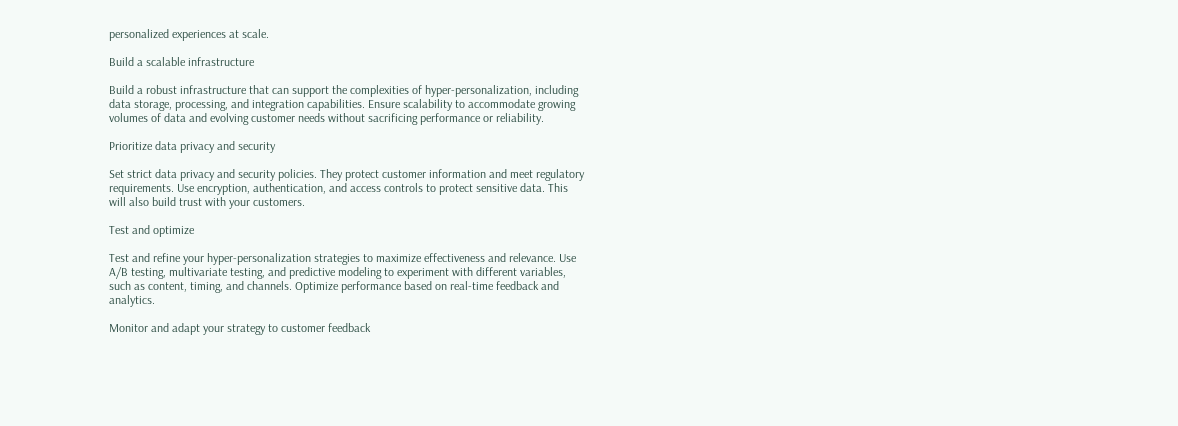personalized experiences at scale.

Build a scalable infrastructure

Build a robust infrastructure that can support the complexities of hyper-personalization, including data storage, processing, and integration capabilities. Ensure scalability to accommodate growing volumes of data and evolving customer needs without sacrificing performance or reliability.

Prioritize data privacy and security

Set strict data privacy and security policies. They protect customer information and meet regulatory requirements. Use encryption, authentication, and access controls to protect sensitive data. This will also build trust with your customers.

Test and optimize

Test and refine your hyper-personalization strategies to maximize effectiveness and relevance. Use A/B testing, multivariate testing, and predictive modeling to experiment with different variables, such as content, timing, and channels. Optimize performance based on real-time feedback and analytics.

Monitor and adapt your strategy to customer feedback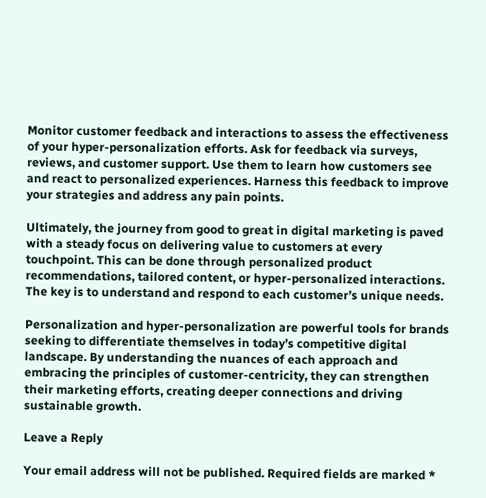Monitor customer feedback and interactions to assess the effectiveness of your hyper-personalization efforts. Ask for feedback via surveys, reviews, and customer support. Use them to learn how customers see and react to personalized experiences. Harness this feedback to improve your strategies and address any pain points.

Ultimately, the journey from good to great in digital marketing is paved with a steady focus on delivering value to customers at every touchpoint. This can be done through personalized product recommendations, tailored content, or hyper-personalized interactions. The key is to understand and respond to each customer’s unique needs.

Personalization and hyper-personalization are powerful tools for brands seeking to differentiate themselves in today’s competitive digital landscape. By understanding the nuances of each approach and embracing the principles of customer-centricity, they can strengthen their marketing efforts, creating deeper connections and driving sustainable growth.

Leave a Reply

Your email address will not be published. Required fields are marked *